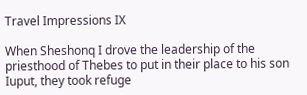Travel Impressions IX

When Sheshonq I drove the leadership of the priesthood of Thebes to put in their place to his son Iuput, they took refuge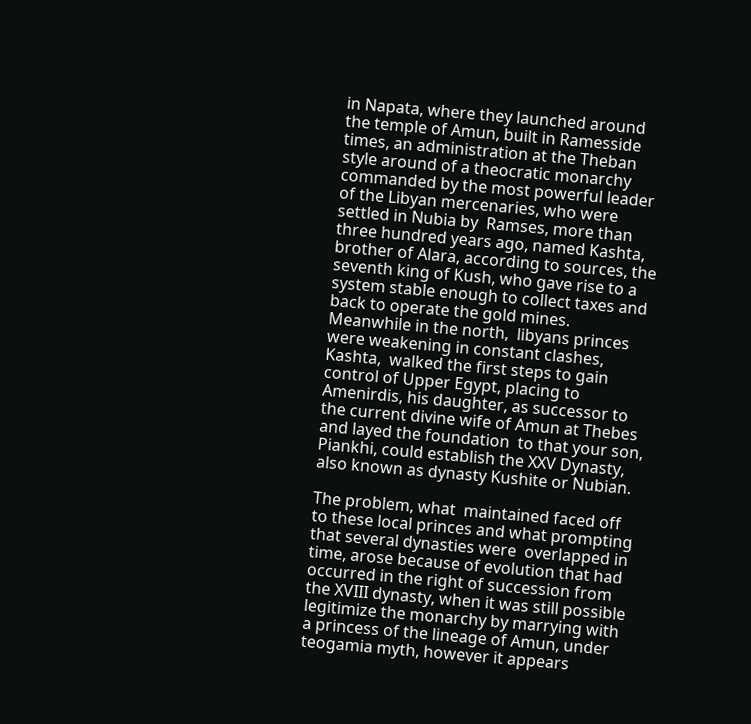in Napata, where they launched around the temple of Amun, built in Ramesside times, an administration at the Theban style around of a theocratic monarchy  commanded by the most powerful leader of the Libyan mercenaries, who were settled in Nubia by  Ramses, more than three hundred years ago, named Kashta, brother of Alara, according to sources, the seventh king of Kush, who gave rise to a system stable enough to collect taxes and back to operate the gold mines. Meanwhile in the north,  libyans princes were weakening in constant clashes, Kashta,  walked the first steps to gain control of Upper Egypt, placing to Amenirdis, his daughter, as successor to the current divine wife of Amun at Thebes and layed the foundation  to that your son, Piankhi, could establish the XXV Dynasty, also known as dynasty Kushite or Nubian.

The problem, what  maintained faced off to these local princes and what prompting that several dynasties were  overlapped in time, arose because of evolution that had occurred in the right of succession from the XVIII dynasty, when it was still possible  legitimize the monarchy by marrying with a princess of the lineage of Amun, under teogamia myth, however it appears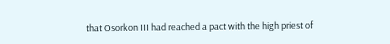that Osorkon III had reached a pact with the high priest of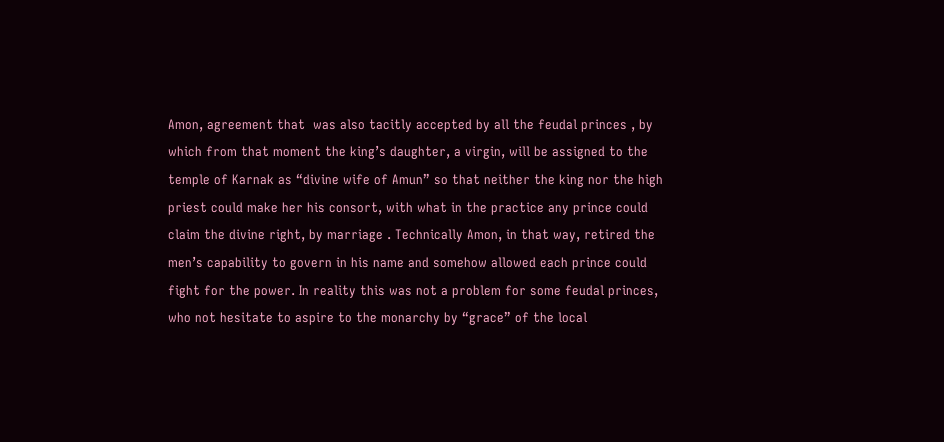Amon, agreement that  was also tacitly accepted by all the feudal princes , by which from that moment the king’s daughter, a virgin, will be assigned to the temple of Karnak as “divine wife of Amun” so that neither the king nor the high priest could make her his consort, with what in the practice any prince could claim the divine right, by marriage . Technically Amon, in that way, retired the men’s capability to govern in his name and somehow allowed each prince could fight for the power. In reality this was not a problem for some feudal princes, who not hesitate to aspire to the monarchy by “grace” of the local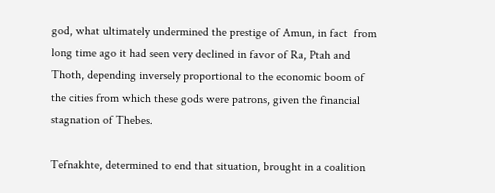god, what ultimately undermined the prestige of Amun, in fact  from long time ago it had seen very declined in favor of Ra, Ptah and Thoth, depending inversely proportional to the economic boom of the cities from which these gods were patrons, given the financial stagnation of Thebes.

Tefnakhte, determined to end that situation, brought in a coalition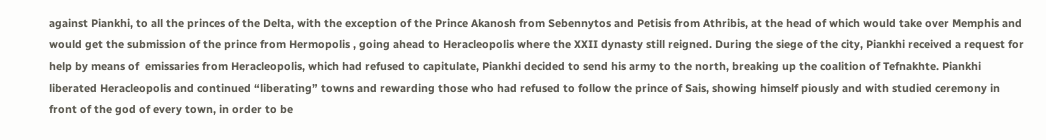against Piankhi, to all the princes of the Delta, with the exception of the Prince Akanosh from Sebennytos and Petisis from Athribis, at the head of which would take over Memphis and would get the submission of the prince from Hermopolis , going ahead to Heracleopolis where the XXII dynasty still reigned. During the siege of the city, Piankhi received a request for help by means of  emissaries from Heracleopolis, which had refused to capitulate, Piankhi decided to send his army to the north, breaking up the coalition of Tefnakhte. Piankhi liberated Heracleopolis and continued “liberating” towns and rewarding those who had refused to follow the prince of Sais, showing himself piously and with studied ceremony in front of the god of every town, in order to be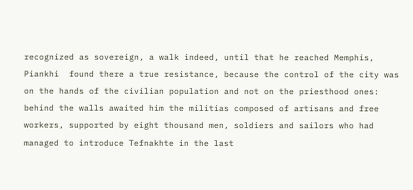recognized as sovereign, a walk indeed, until that he reached Memphis, Piankhi  found there a true resistance, because the control of the city was on the hands of the civilian population and not on the priesthood ones: behind the walls awaited him the militias composed of artisans and free workers, supported by eight thousand men, soldiers and sailors who had managed to introduce Tefnakhte in the last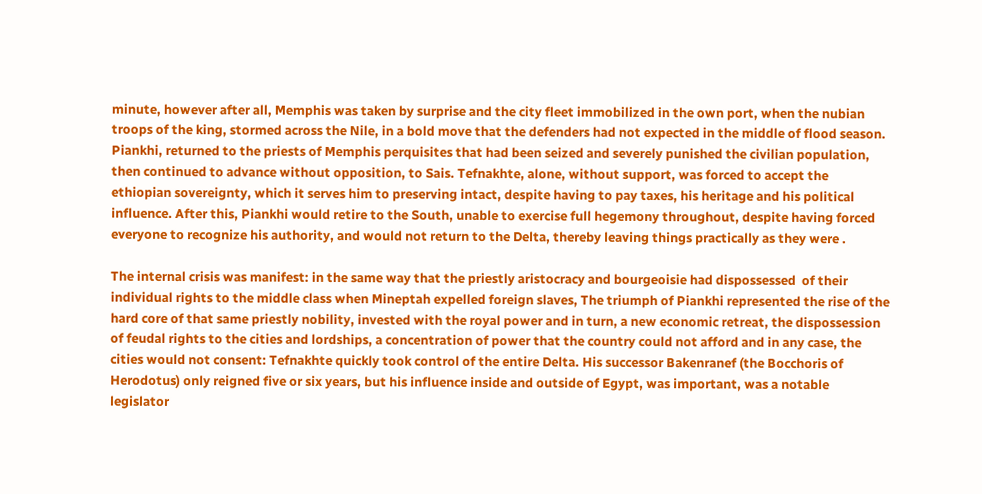minute, however after all, Memphis was taken by surprise and the city fleet immobilized in the own port, when the nubian troops of the king, stormed across the Nile, in a bold move that the defenders had not expected in the middle of flood season. Piankhi, returned to the priests of Memphis perquisites that had been seized and severely punished the civilian population, then continued to advance without opposition, to Sais. Tefnakhte, alone, without support, was forced to accept the ethiopian sovereignty, which it serves him to preserving intact, despite having to pay taxes, his heritage and his political influence. After this, Piankhi would retire to the South, unable to exercise full hegemony throughout, despite having forced everyone to recognize his authority, and would not return to the Delta, thereby leaving things practically as they were .

The internal crisis was manifest: in the same way that the priestly aristocracy and bourgeoisie had dispossessed  of their individual rights to the middle class when Mineptah expelled foreign slaves, The triumph of Piankhi represented the rise of the hard core of that same priestly nobility, invested with the royal power and in turn, a new economic retreat, the dispossession of feudal rights to the cities and lordships, a concentration of power that the country could not afford and in any case, the cities would not consent: Tefnakhte quickly took control of the entire Delta. His successor Bakenranef (the Bocchoris of Herodotus) only reigned five or six years, but his influence inside and outside of Egypt, was important, was a notable legislator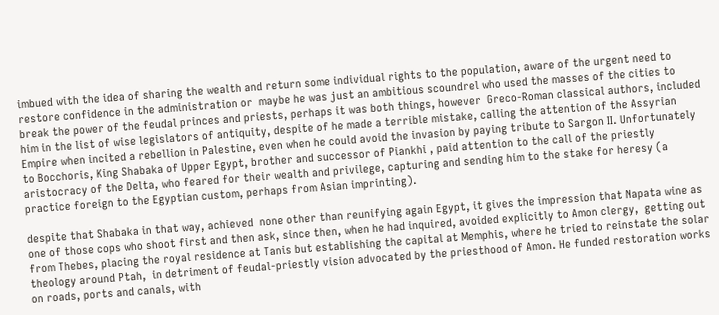imbued with the idea of sharing the wealth and return some individual rights to the population, aware of the urgent need to restore confidence in the administration or  maybe he was just an ambitious scoundrel who used the masses of the cities to break the power of the feudal princes and priests, perhaps it was both things, however  Greco-Roman classical authors, included him in the list of wise legislators of antiquity, despite of he made a terrible mistake, calling the attention of the Assyrian Empire when incited a rebellion in Palestine, even when he could avoid the invasion by paying tribute to Sargon II. Unfortunately to Bocchoris, King Shabaka of Upper Egypt, brother and successor of Piankhi , paid attention to the call of the priestly aristocracy of the Delta, who feared for their wealth and privilege, capturing and sending him to the stake for heresy (a practice foreign to the Egyptian custom, perhaps from Asian imprinting).

despite that Shabaka in that way, achieved  none other than reunifying again Egypt, it gives the impression that Napata wine as one of those cops who shoot first and then ask, since then, when he had inquired, avoided explicitly to Amon clergy,  getting out from Thebes, placing the royal residence at Tanis but establishing the capital at Memphis, where he tried to reinstate the solar theology around Ptah,  in detriment of feudal-priestly vision advocated by the priesthood of Amon. He funded restoration works on roads, ports and canals, with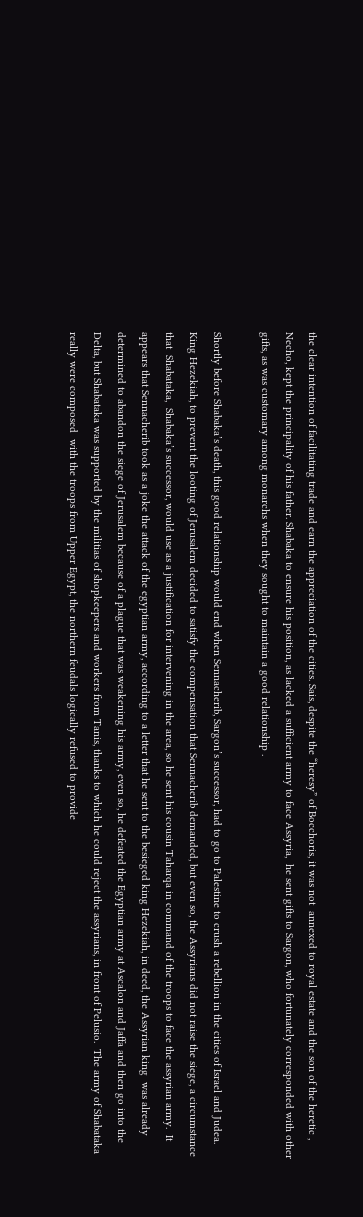the clear intention of facilitating trade and earn the appreciation of the cities. Sais, despite the “heresy” of Bocchoris, it was not  annexed to royal estate and the son of the heretic , Necho, kept the principality of his father. Shabaka to ensure his position, as lacked a sufficient army to face Assyria,  he sent gifts to Sargon, who fortunately corresponded with other gifts, as was customary among monarchs when they sought to maintain a good relationship .

Shortly before Shabaka’s death, this good relationship would end when Sennacherib, Sargon’s successor, had to go to Palestine to crush a rebellion in the cities of Israel and Judea. King Hezekiah, to prevent the looting of Jerusalem decided to satisfy the compensation that Sennacherib demanded, but even so, the Assyrians did not raise the siege, a circumstance that  Shabataka,  Shabaka’s successor, would use as a justification for intervening in the area, so he sent his cousin Taharqa in command of the troops to face the assyrian army.  It appears that Sennacherib took as a joke the attack of the egyptian army, according to a letter that he sent to the besieged king Hezekiah, in deed, the Assyrian king  was already determined to abandon the siege of Jerusalem because of a plague that was weakening his army, even so, he defeated the Egyptian army at Ascalon and Jaffa and then go into the Delta, but Shabataka was supported by the militias of shopkeepers and workers from Tanis, thanks to which he could reject the assyrians, in front of Pelusio.  The army of Shabataka really were composed  with the troops from Upper Egypt, the northern feudals logically refused to provide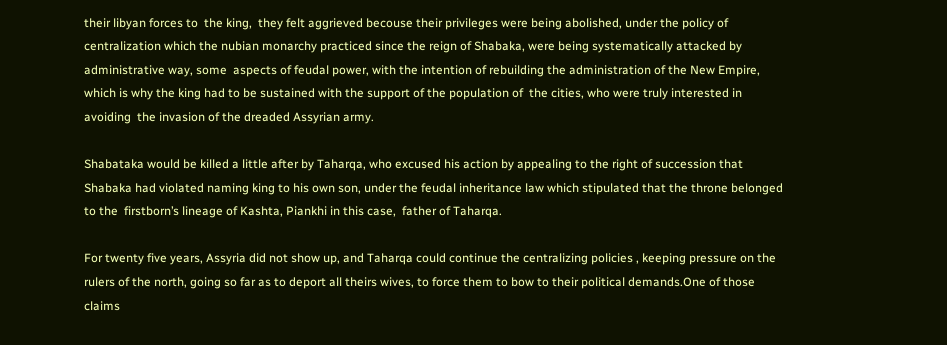their libyan forces to  the king,  they felt aggrieved becouse their privileges were being abolished, under the policy of centralization which the nubian monarchy practiced since the reign of Shabaka, were being systematically attacked by administrative way, some  aspects of feudal power, with the intention of rebuilding the administration of the New Empire, which is why the king had to be sustained with the support of the population of  the cities, who were truly interested in avoiding  the invasion of the dreaded Assyrian army.

Shabataka would be killed a little after by Taharqa, who excused his action by appealing to the right of succession that Shabaka had violated naming king to his own son, under the feudal inheritance law which stipulated that the throne belonged to the  firstborn’s lineage of Kashta, Piankhi in this case,  father of Taharqa.

For twenty five years, Assyria did not show up, and Taharqa could continue the centralizing policies , keeping pressure on the rulers of the north, going so far as to deport all theirs wives, to force them to bow to their political demands.One of those claims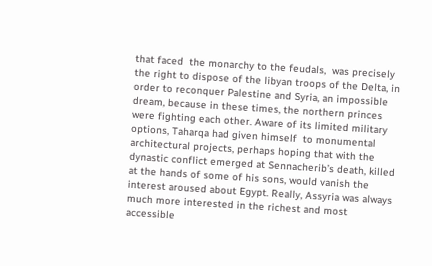that faced  the monarchy to the feudals,  was precisely the right to dispose of the libyan troops of the Delta, in order to reconquer Palestine and Syria, an impossible dream, because in these times, the northern princes were fighting each other. Aware of its limited military options, Taharqa had given himself  to monumental architectural projects, perhaps hoping that with the dynastic conflict emerged at Sennacherib’s death, killed at the hands of some of his sons, would vanish the interest aroused about Egypt. Really, Assyria was always much more interested in the richest and most accessible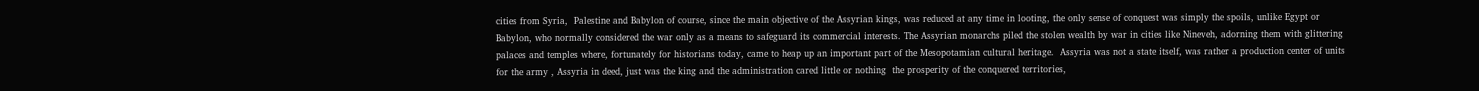cities from Syria,  Palestine and Babylon of course, since the main objective of the Assyrian kings, was reduced at any time in looting, the only sense of conquest was simply the spoils, unlike Egypt or Babylon, who normally considered the war only as a means to safeguard its commercial interests. The Assyrian monarchs piled the stolen wealth by war in cities like Nineveh, adorning them with glittering palaces and temples where, fortunately for historians today, came to heap up an important part of the Mesopotamian cultural heritage.  Assyria was not a state itself, was rather a production center of units for the army , Assyria in deed, just was the king and the administration cared little or nothing  the prosperity of the conquered territories,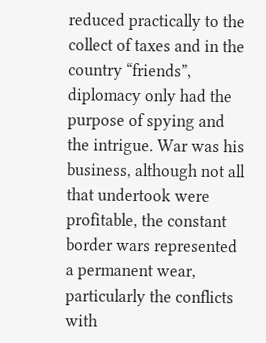reduced practically to the collect of taxes and in the country “friends”, diplomacy only had the purpose of spying and the intrigue. War was his business, although not all that undertook were profitable, the constant border wars represented a permanent wear, particularly the conflicts with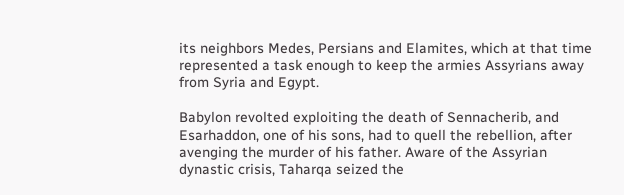its neighbors Medes, Persians and Elamites, which at that time represented a task enough to keep the armies Assyrians away from Syria and Egypt.

Babylon revolted exploiting the death of Sennacherib, and Esarhaddon, one of his sons, had to quell the rebellion, after avenging the murder of his father. Aware of the Assyrian dynastic crisis, Taharqa seized the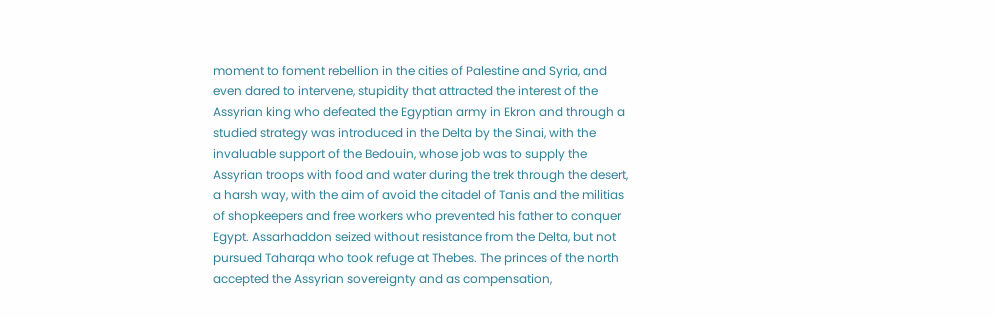moment to foment rebellion in the cities of Palestine and Syria, and even dared to intervene, stupidity that attracted the interest of the Assyrian king who defeated the Egyptian army in Ekron and through a studied strategy was introduced in the Delta by the Sinai, with the invaluable support of the Bedouin, whose job was to supply the Assyrian troops with food and water during the trek through the desert, a harsh way, with the aim of avoid the citadel of Tanis and the militias of shopkeepers and free workers who prevented his father to conquer Egypt. Assarhaddon seized without resistance from the Delta, but not pursued Taharqa who took refuge at Thebes. The princes of the north accepted the Assyrian sovereignty and as compensation,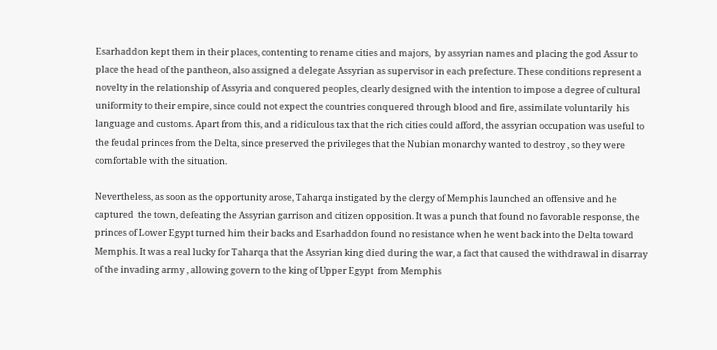Esarhaddon kept them in their places, contenting to rename cities and majors,  by assyrian names and placing the god Assur to place the head of the pantheon, also assigned a delegate Assyrian as supervisor in each prefecture. These conditions represent a novelty in the relationship of Assyria and conquered peoples, clearly designed with the intention to impose a degree of cultural uniformity to their empire, since could not expect the countries conquered through blood and fire, assimilate voluntarily  his language and customs. Apart from this, and a ridiculous tax that the rich cities could afford, the assyrian occupation was useful to the feudal princes from the Delta, since preserved the privileges that the Nubian monarchy wanted to destroy , so they were comfortable with the situation.

Nevertheless, as soon as the opportunity arose, Taharqa instigated by the clergy of Memphis launched an offensive and he captured  the town, defeating the Assyrian garrison and citizen opposition. It was a punch that found no favorable response, the princes of Lower Egypt turned him their backs and Esarhaddon found no resistance when he went back into the Delta toward Memphis. It was a real lucky for Taharqa that the Assyrian king died during the war, a fact that caused the withdrawal in disarray of the invading army , allowing govern to the king of Upper Egypt  from Memphis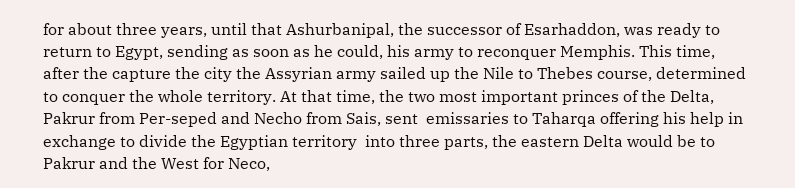for about three years, until that Ashurbanipal, the successor of Esarhaddon, was ready to return to Egypt, sending as soon as he could, his army to reconquer Memphis. This time, after the capture the city the Assyrian army sailed up the Nile to Thebes course, determined to conquer the whole territory. At that time, the two most important princes of the Delta, Pakrur from Per-seped and Necho from Sais, sent  emissaries to Taharqa offering his help in exchange to divide the Egyptian territory  into three parts, the eastern Delta would be to Pakrur and the West for Neco,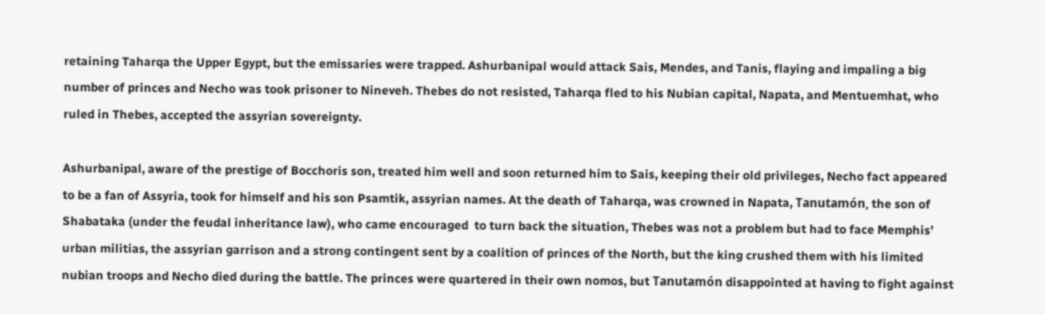retaining Taharqa the Upper Egypt, but the emissaries were trapped. Ashurbanipal would attack Sais, Mendes, and Tanis, flaying and impaling a big number of princes and Necho was took prisoner to Nineveh. Thebes do not resisted, Taharqa fled to his Nubian capital, Napata, and Mentuemhat, who ruled in Thebes, accepted the assyrian sovereignty.

Ashurbanipal, aware of the prestige of Bocchoris son, treated him well and soon returned him to Sais, keeping their old privileges, Necho fact appeared to be a fan of Assyria, took for himself and his son Psamtik, assyrian names. At the death of Taharqa, was crowned in Napata, Tanutamón, the son of Shabataka (under the feudal inheritance law), who came encouraged  to turn back the situation, Thebes was not a problem but had to face Memphis’ urban militias, the assyrian garrison and a strong contingent sent by a coalition of princes of the North, but the king crushed them with his limited nubian troops and Necho died during the battle. The princes were quartered in their own nomos, but Tanutamón disappointed at having to fight against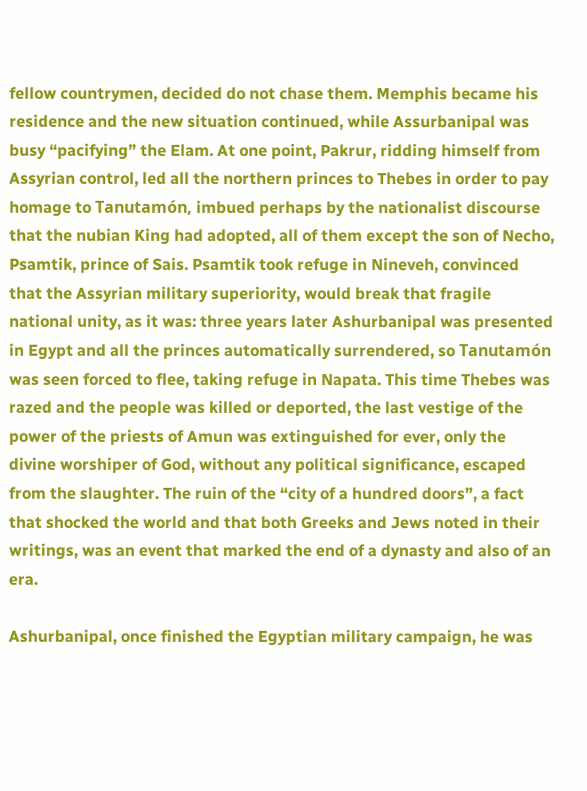fellow countrymen, decided do not chase them. Memphis became his residence and the new situation continued, while Assurbanipal was busy “pacifying” the Elam. At one point, Pakrur, ridding himself from Assyrian control, led all the northern princes to Thebes in order to pay homage to Tanutamón, imbued perhaps by the nationalist discourse that the nubian King had adopted, all of them except the son of Necho, Psamtik, prince of Sais. Psamtik took refuge in Nineveh, convinced that the Assyrian military superiority, would break that fragile national unity, as it was: three years later Ashurbanipal was presented in Egypt and all the princes automatically surrendered, so Tanutamón was seen forced to flee, taking refuge in Napata. This time Thebes was razed and the people was killed or deported, the last vestige of the power of the priests of Amun was extinguished for ever, only the divine worshiper of God, without any political significance, escaped from the slaughter. The ruin of the “city of a hundred doors”, a fact that shocked the world and that both Greeks and Jews noted in their writings, was an event that marked the end of a dynasty and also of an era.

Ashurbanipal, once finished the Egyptian military campaign, he was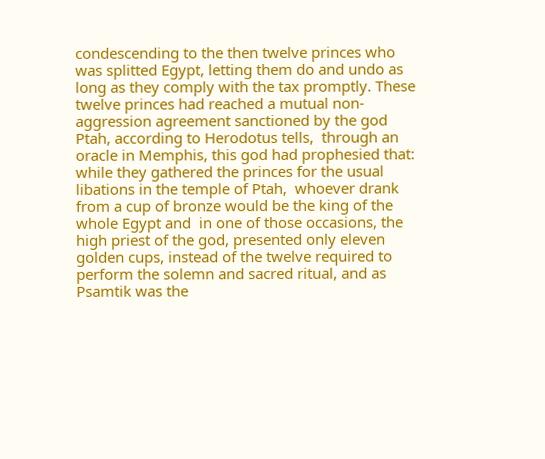condescending to the then twelve princes who was splitted Egypt, letting them do and undo as long as they comply with the tax promptly. These twelve princes had reached a mutual non-aggression agreement sanctioned by the god Ptah, according to Herodotus tells,  through an oracle in Memphis, this god had prophesied that: while they gathered the princes for the usual libations in the temple of Ptah,  whoever drank from a cup of bronze would be the king of the whole Egypt and  in one of those occasions, the high priest of the god, presented only eleven golden cups, instead of the twelve required to perform the solemn and sacred ritual, and as Psamtik was the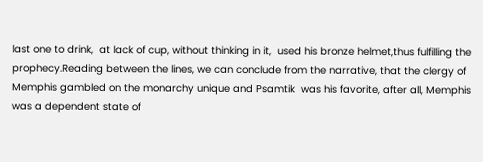last one to drink,  at lack of cup, without thinking in it,  used his bronze helmet,thus fulfilling the prophecy.Reading between the lines, we can conclude from the narrative, that the clergy of Memphis gambled on the monarchy unique and Psamtik  was his favorite, after all, Memphis was a dependent state of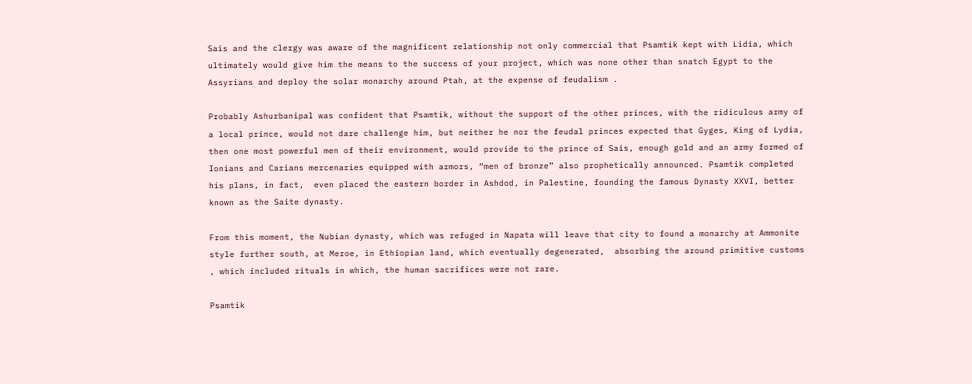Sais and the clergy was aware of the magnificent relationship not only commercial that Psamtik kept with Lidia, which ultimately would give him the means to the success of your project, which was none other than snatch Egypt to the Assyrians and deploy the solar monarchy around Ptah, at the expense of feudalism .

Probably Ashurbanipal was confident that Psamtik, without the support of the other princes, with the ridiculous army of a local prince, would not dare challenge him, but neither he nor the feudal princes expected that Gyges, King of Lydia, then one most powerful men of their environment, would provide to the prince of Sais, enough gold and an army formed of Ionians and Carians mercenaries equipped with armors, “men of bronze” also prophetically announced. Psamtik completed his plans, in fact,  even placed the eastern border in Ashdod, in Palestine, founding the famous Dynasty XXVI, better known as the Saite dynasty.

From this moment, the Nubian dynasty, which was refuged in Napata will leave that city to found a monarchy at Ammonite style further south, at Meroe, in Ethiopian land, which eventually degenerated,  absorbing the around primitive customs , which included rituals in which, the human sacrifices were not rare.

Psamtik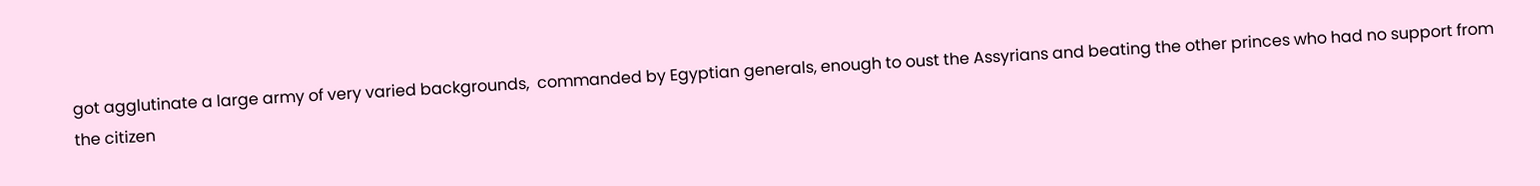got agglutinate a large army of very varied backgrounds,  commanded by Egyptian generals, enough to oust the Assyrians and beating the other princes who had no support from the citizen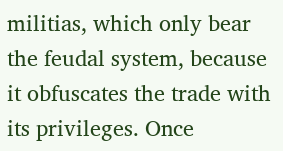militias, which only bear the feudal system, because it obfuscates the trade with its privileges. Once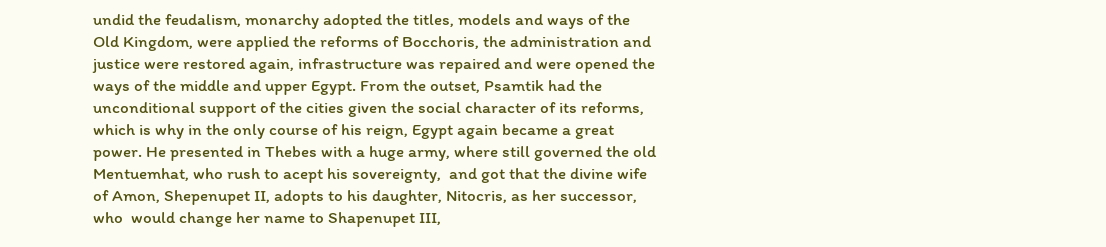undid the feudalism, monarchy adopted the titles, models and ways of the Old Kingdom, were applied the reforms of Bocchoris, the administration and justice were restored again, infrastructure was repaired and were opened the ways of the middle and upper Egypt. From the outset, Psamtik had the unconditional support of the cities given the social character of its reforms, which is why in the only course of his reign, Egypt again became a great power. He presented in Thebes with a huge army, where still governed the old Mentuemhat, who rush to acept his sovereignty,  and got that the divine wife of Amon, Shepenupet II, adopts to his daughter, Nitocris, as her successor, who  would change her name to Shapenupet III,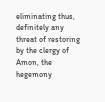eliminating thus, definitely any threat of restoring  by the clergy of Amon, the hegemony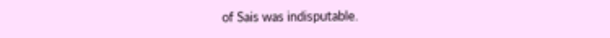of Sais was indisputable.